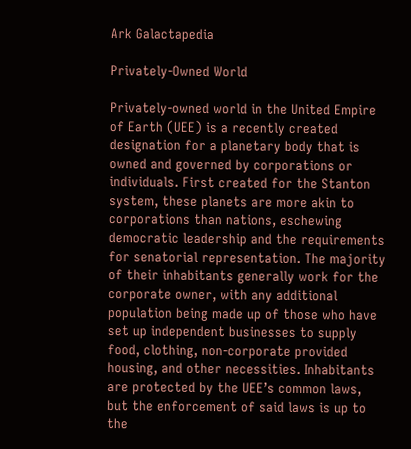Ark Galactapedia

Privately-Owned World

Privately-owned world in the United Empire of Earth (UEE) is a recently created designation for a planetary body that is owned and governed by corporations or individuals. First created for the Stanton system, these planets are more akin to corporations than nations, eschewing democratic leadership and the requirements for senatorial representation. The majority of their inhabitants generally work for the corporate owner, with any additional population being made up of those who have set up independent businesses to supply food, clothing, non-corporate provided housing, and other necessities. Inhabitants are protected by the UEE’s common laws, but the enforcement of said laws is up to the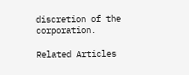discretion of the corporation.

Related Articles